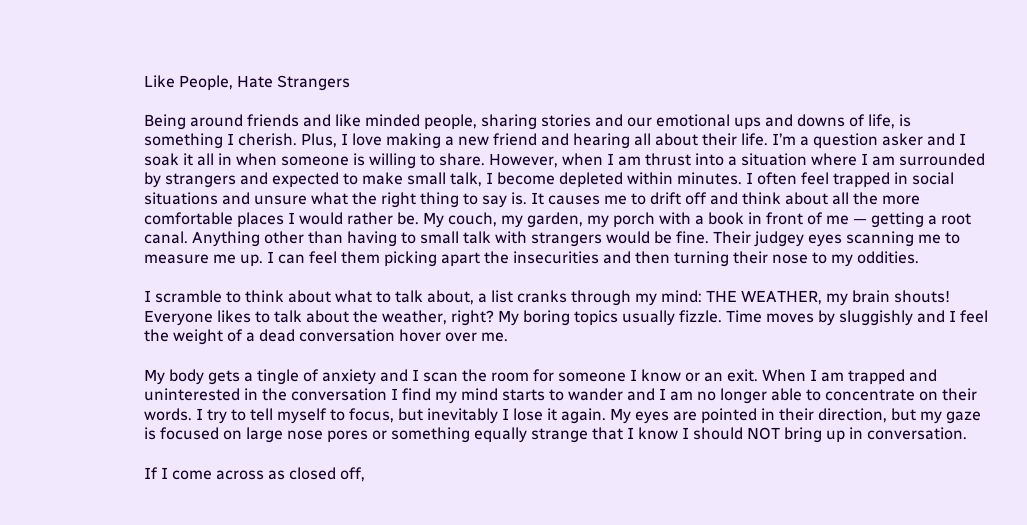Like People, Hate Strangers

Being around friends and like minded people, sharing stories and our emotional ups and downs of life, is something I cherish. Plus, I love making a new friend and hearing all about their life. I’m a question asker and I soak it all in when someone is willing to share. However, when I am thrust into a situation where I am surrounded by strangers and expected to make small talk, I become depleted within minutes. I often feel trapped in social situations and unsure what the right thing to say is. It causes me to drift off and think about all the more comfortable places I would rather be. My couch, my garden, my porch with a book in front of me — getting a root canal. Anything other than having to small talk with strangers would be fine. Their judgey eyes scanning me to measure me up. I can feel them picking apart the insecurities and then turning their nose to my oddities.

I scramble to think about what to talk about, a list cranks through my mind: THE WEATHER, my brain shouts! Everyone likes to talk about the weather, right? My boring topics usually fizzle. Time moves by sluggishly and I feel the weight of a dead conversation hover over me.

My body gets a tingle of anxiety and I scan the room for someone I know or an exit. When I am trapped and uninterested in the conversation I find my mind starts to wander and I am no longer able to concentrate on their words. I try to tell myself to focus, but inevitably I lose it again. My eyes are pointed in their direction, but my gaze is focused on large nose pores or something equally strange that I know I should NOT bring up in conversation.

If I come across as closed off,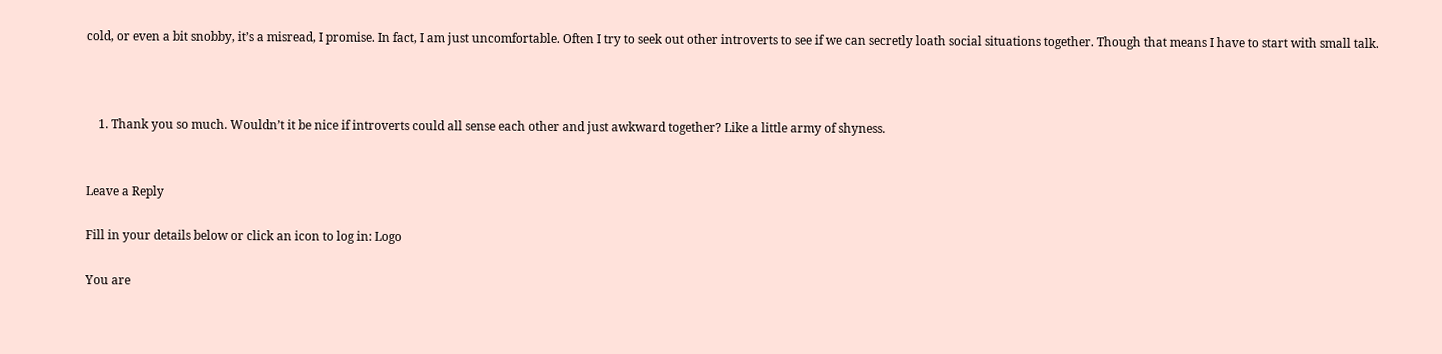cold, or even a bit snobby, it’s a misread, I promise. In fact, I am just uncomfortable. Often I try to seek out other introverts to see if we can secretly loath social situations together. Though that means I have to start with small talk.



    1. Thank you so much. Wouldn’t it be nice if introverts could all sense each other and just awkward together? Like a little army of shyness.


Leave a Reply

Fill in your details below or click an icon to log in: Logo

You are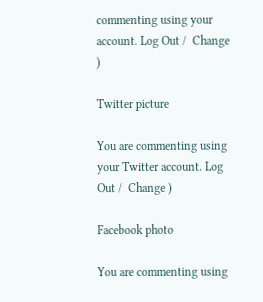commenting using your account. Log Out /  Change )

Twitter picture

You are commenting using your Twitter account. Log Out /  Change )

Facebook photo

You are commenting using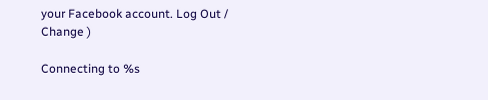your Facebook account. Log Out /  Change )

Connecting to %s